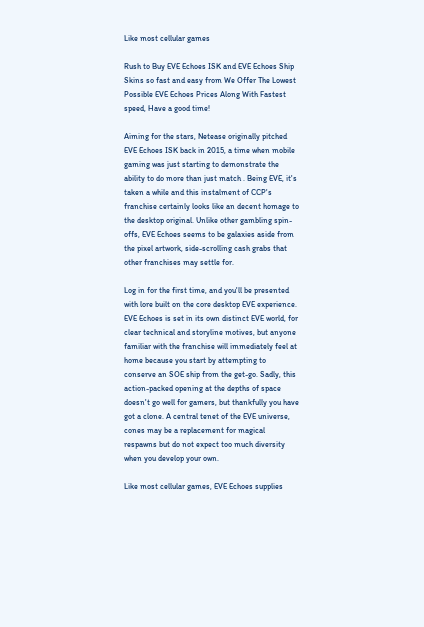Like most cellular games

Rush to Buy EVE Echoes ISK and EVE Echoes Ship Skins so fast and easy from We Offer The Lowest Possible EVE Echoes Prices Along With Fastest speed, Have a good time!

Aiming for the stars, Netease originally pitched EVE Echoes ISK back in 2015, a time when mobile gaming was just starting to demonstrate the ability to do more than just match . Being EVE, it's taken a while and this instalment of CCP's franchise certainly looks like an decent homage to the desktop original. Unlike other gambling spin-offs, EVE Echoes seems to be galaxies aside from the pixel artwork, side-scrolling cash grabs that other franchises may settle for.

Log in for the first time, and you'll be presented with lore built on the core desktop EVE experience. EVE Echoes is set in its own distinct EVE world, for clear technical and storyline motives, but anyone familiar with the franchise will immediately feel at home because you start by attempting to conserve an SOE ship from the get-go. Sadly, this action-packed opening at the depths of space doesn't go well for gamers, but thankfully you have got a clone. A central tenet of the EVE universe, cones may be a replacement for magical respawns but do not expect too much diversity when you develop your own.

Like most cellular games, EVE Echoes supplies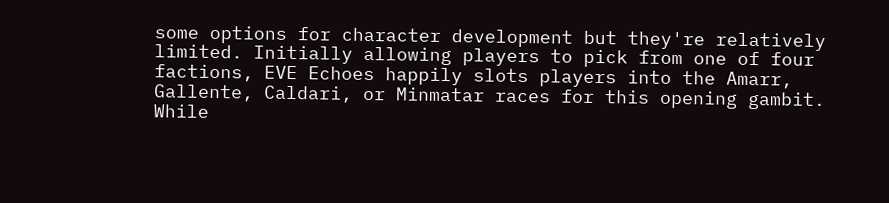some options for character development but they're relatively limited. Initially allowing players to pick from one of four factions, EVE Echoes happily slots players into the Amarr, Gallente, Caldari, or Minmatar races for this opening gambit. While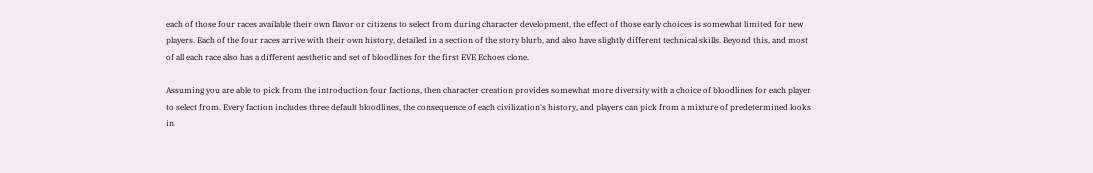each of those four races available their own flavor or citizens to select from during character development, the effect of those early choices is somewhat limited for new players. Each of the four races arrive with their own history, detailed in a section of the story blurb, and also have slightly different technical skills. Beyond this, and most of all each race also has a different aesthetic and set of bloodlines for the first EVE Echoes clone.

Assuming you are able to pick from the introduction four factions, then character creation provides somewhat more diversity with a choice of bloodlines for each player to select from. Every faction includes three default bloodlines, the consequence of each civilization's history, and players can pick from a mixture of predetermined looks in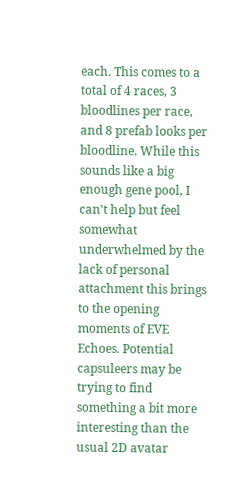each. This comes to a total of 4 races, 3 bloodlines per race, and 8 prefab looks per bloodline. While this sounds like a big enough gene pool, I can't help but feel somewhat underwhelmed by the lack of personal attachment this brings to the opening moments of EVE Echoes. Potential capsuleers may be trying to find something a bit more interesting than the usual 2D avatar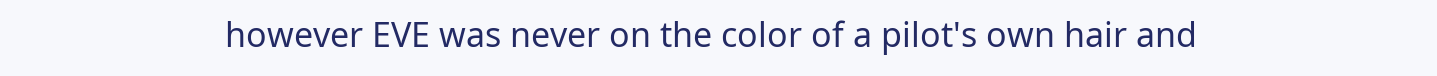however EVE was never on the color of a pilot's own hair and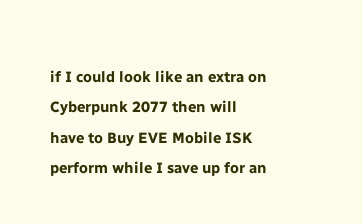if I could look like an extra on Cyberpunk 2077 then will have to Buy EVE Mobile ISK perform while I save up for an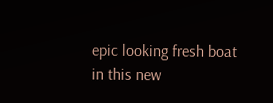epic looking fresh boat in this new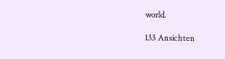world.

133 Ansichten